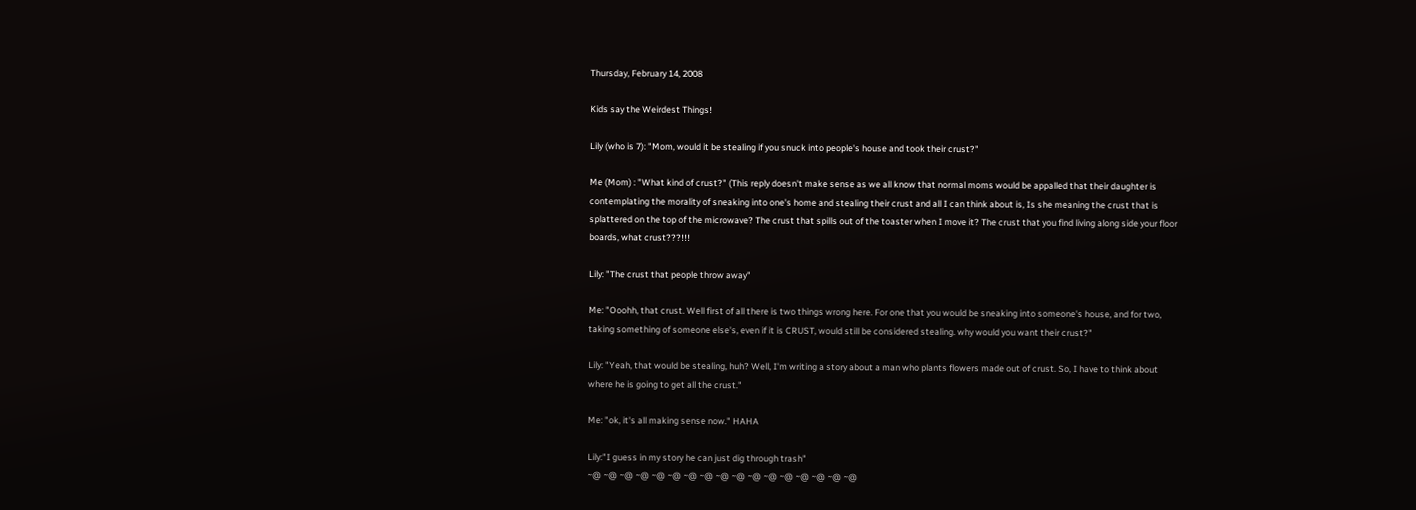Thursday, February 14, 2008

Kids say the Weirdest Things!

Lily (who is 7): "Mom, would it be stealing if you snuck into people's house and took their crust?"

Me (Mom) : "What kind of crust?" (This reply doesn't make sense as we all know that normal moms would be appalled that their daughter is contemplating the morality of sneaking into one's home and stealing their crust and all I can think about is, Is she meaning the crust that is splattered on the top of the microwave? The crust that spills out of the toaster when I move it? The crust that you find living along side your floor boards, what crust???!!!

Lily: "The crust that people throw away"

Me: "Ooohh, that crust. Well first of all there is two things wrong here. For one that you would be sneaking into someone's house, and for two, taking something of someone else's, even if it is CRUST, would still be considered stealing. why would you want their crust?"

Lily: "Yeah, that would be stealing, huh? Well, I'm writing a story about a man who plants flowers made out of crust. So, I have to think about where he is going to get all the crust."

Me: "ok, it's all making sense now." HAHA

Lily:"I guess in my story he can just dig through trash"
~@ ~@ ~@ ~@ ~@ ~@ ~@ ~@ ~@ ~@ ~@ ~@ ~@ ~@ ~@ ~@ ~@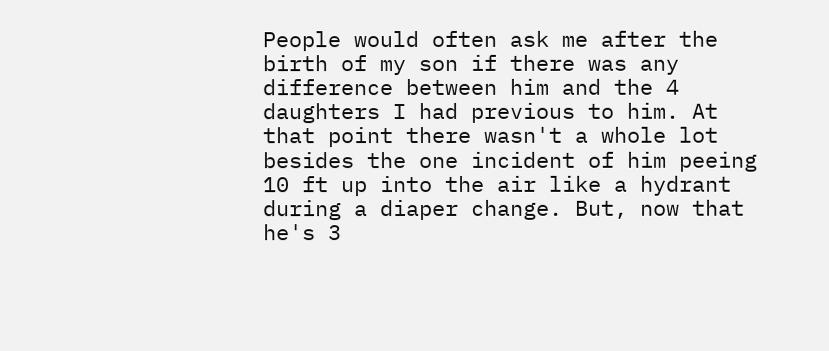People would often ask me after the birth of my son if there was any difference between him and the 4 daughters I had previous to him. At that point there wasn't a whole lot besides the one incident of him peeing 10 ft up into the air like a hydrant during a diaper change. But, now that he's 3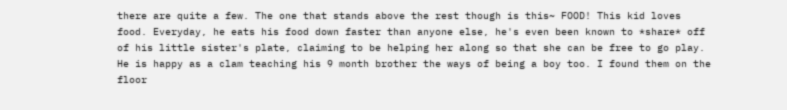there are quite a few. The one that stands above the rest though is this~ FOOD! This kid loves food. Everyday, he eats his food down faster than anyone else, he's even been known to *share* off of his little sister's plate, claiming to be helping her along so that she can be free to go play. He is happy as a clam teaching his 9 month brother the ways of being a boy too. I found them on the floor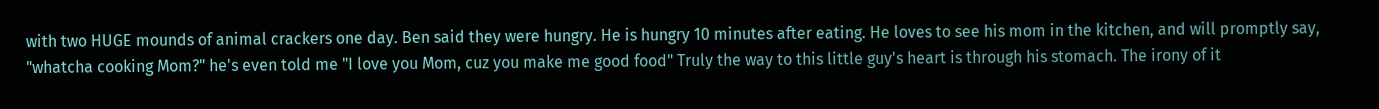with two HUGE mounds of animal crackers one day. Ben said they were hungry. He is hungry 10 minutes after eating. He loves to see his mom in the kitchen, and will promptly say, "whatcha cooking Mom?" he's even told me "I love you Mom, cuz you make me good food" Truly the way to this little guy's heart is through his stomach. The irony of it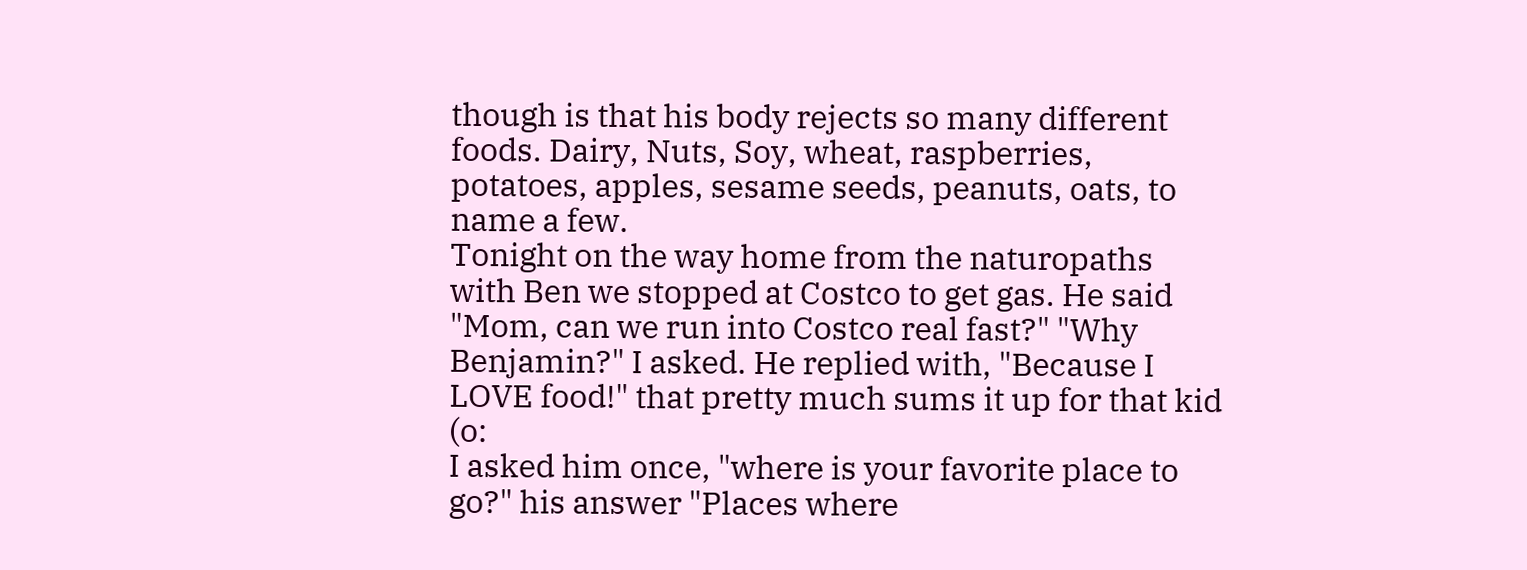though is that his body rejects so many different foods. Dairy, Nuts, Soy, wheat, raspberries, potatoes, apples, sesame seeds, peanuts, oats, to name a few.
Tonight on the way home from the naturopaths with Ben we stopped at Costco to get gas. He said "Mom, can we run into Costco real fast?" "Why Benjamin?" I asked. He replied with, "Because I LOVE food!" that pretty much sums it up for that kid (o:
I asked him once, "where is your favorite place to go?" his answer "Places where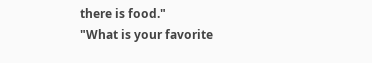there is food."
"What is your favorite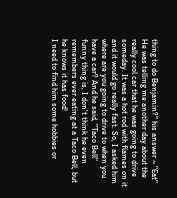thing to do Benjamin?" his answer ~ "Eat"
He was telling me another day about the really cool car that he was going to drive someday. It was a hot rod with flames on it and it would go really fast. So, I asked him where are you going to drive to when you have a car? And he said, "Taco Bell"
funny thing is, I don't think he even remembers ever eating at a Taco Bell, but he knows it has food!
I need to find him some hobbies or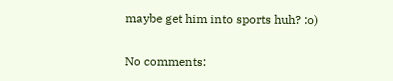maybe get him into sports huh? :o)

No comments: